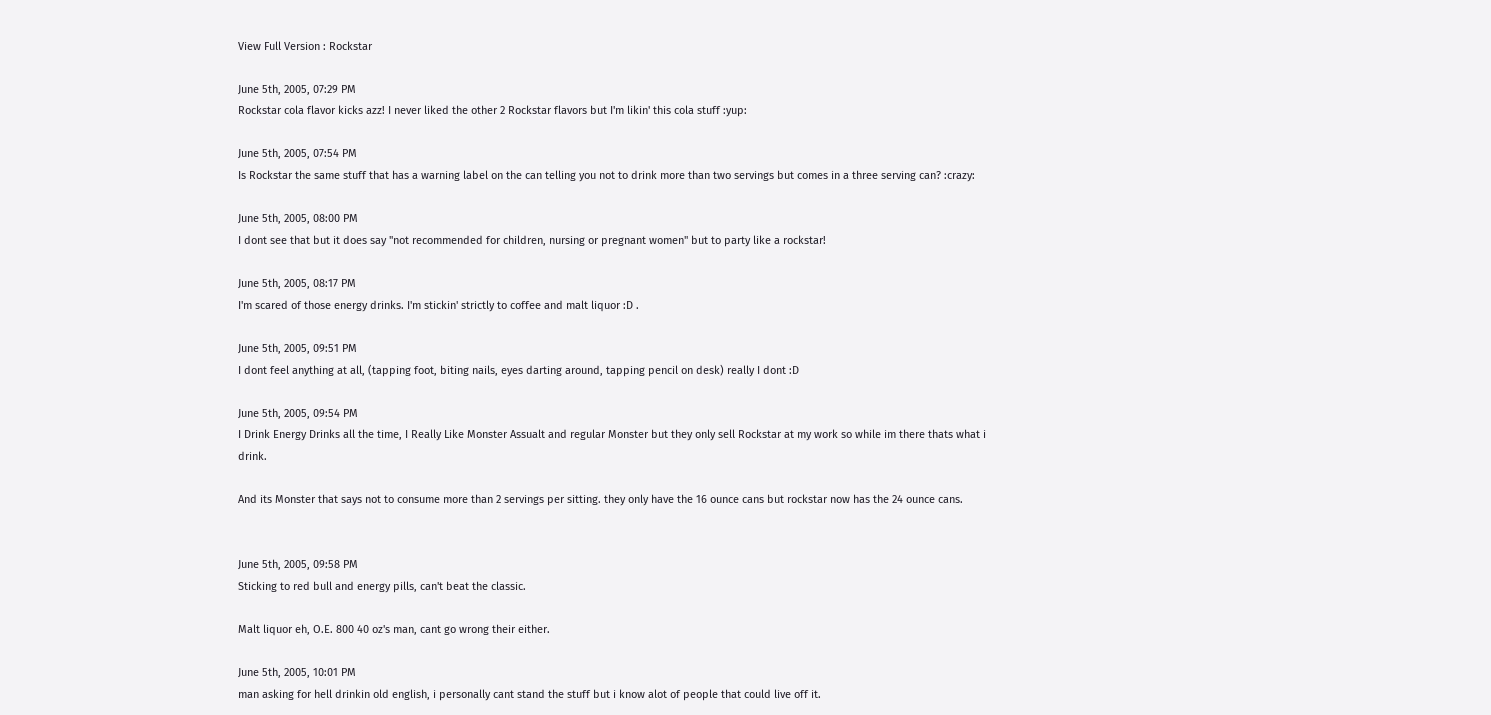View Full Version : Rockstar

June 5th, 2005, 07:29 PM
Rockstar cola flavor kicks azz! I never liked the other 2 Rockstar flavors but I'm likin' this cola stuff :yup:

June 5th, 2005, 07:54 PM
Is Rockstar the same stuff that has a warning label on the can telling you not to drink more than two servings but comes in a three serving can? :crazy:

June 5th, 2005, 08:00 PM
I dont see that but it does say "not recommended for children, nursing or pregnant women" but to party like a rockstar!

June 5th, 2005, 08:17 PM
I'm scared of those energy drinks. I'm stickin' strictly to coffee and malt liquor :D .

June 5th, 2005, 09:51 PM
I dont feel anything at all, (tapping foot, biting nails, eyes darting around, tapping pencil on desk) really I dont :D

June 5th, 2005, 09:54 PM
I Drink Energy Drinks all the time, I Really Like Monster Assualt and regular Monster but they only sell Rockstar at my work so while im there thats what i drink.

And its Monster that says not to consume more than 2 servings per sitting. they only have the 16 ounce cans but rockstar now has the 24 ounce cans.


June 5th, 2005, 09:58 PM
Sticking to red bull and energy pills, can't beat the classic.

Malt liquor eh, O.E. 800 40 oz's man, cant go wrong their either.

June 5th, 2005, 10:01 PM
man asking for hell drinkin old english, i personally cant stand the stuff but i know alot of people that could live off it.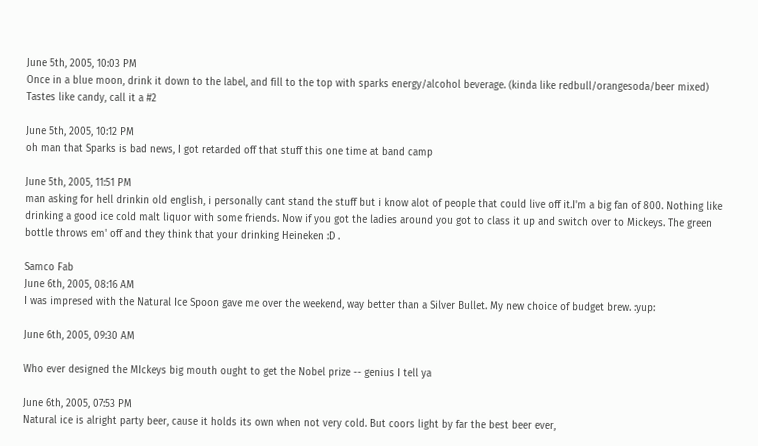June 5th, 2005, 10:03 PM
Once in a blue moon, drink it down to the label, and fill to the top with sparks energy/alcohol beverage. (kinda like redbull/orangesoda/beer mixed) Tastes like candy, call it a #2

June 5th, 2005, 10:12 PM
oh man that Sparks is bad news, I got retarded off that stuff this one time at band camp

June 5th, 2005, 11:51 PM
man asking for hell drinkin old english, i personally cant stand the stuff but i know alot of people that could live off it.I'm a big fan of 800. Nothing like drinking a good ice cold malt liquor with some friends. Now if you got the ladies around you got to class it up and switch over to Mickeys. The green bottle throws em' off and they think that your drinking Heineken :D .

Samco Fab
June 6th, 2005, 08:16 AM
I was impresed with the Natural Ice Spoon gave me over the weekend, way better than a Silver Bullet. My new choice of budget brew. :yup:

June 6th, 2005, 09:30 AM

Who ever designed the MIckeys big mouth ought to get the Nobel prize -- genius I tell ya

June 6th, 2005, 07:53 PM
Natural ice is alright party beer, cause it holds its own when not very cold. But coors light by far the best beer ever,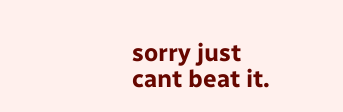sorry just cant beat it.